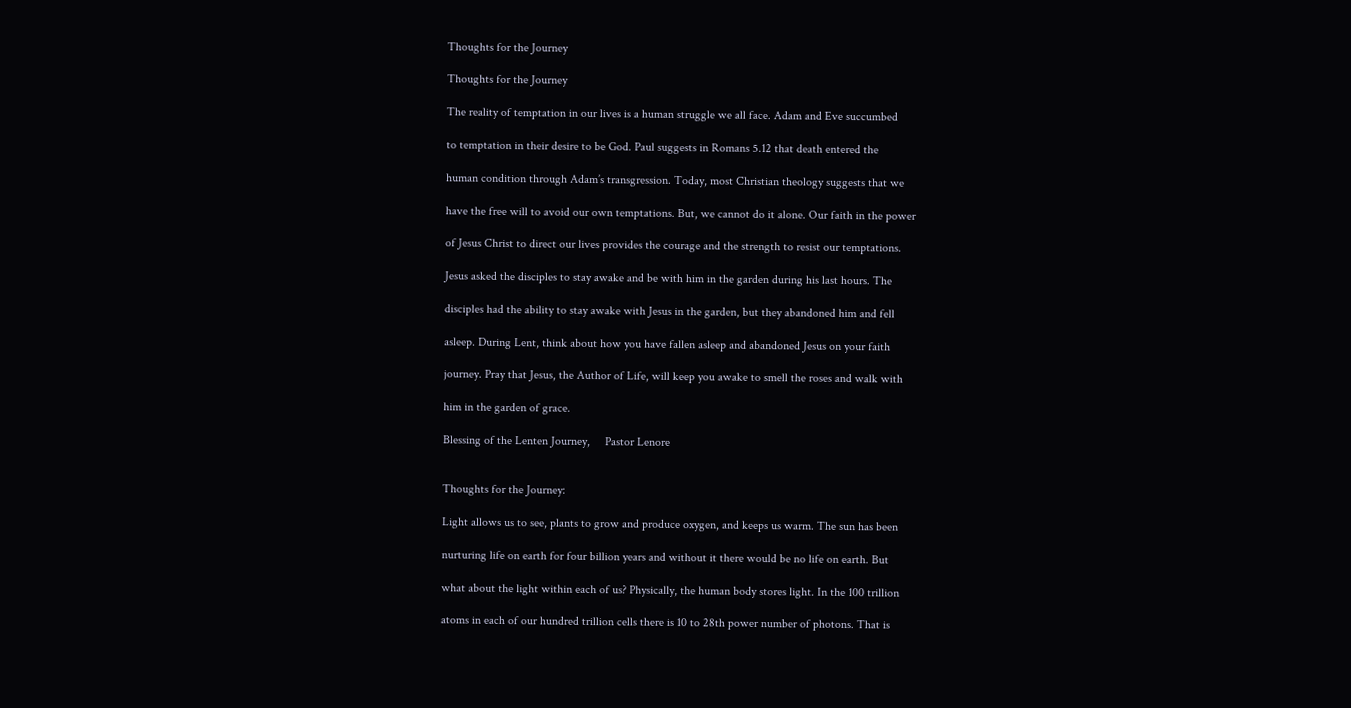Thoughts for the Journey

Thoughts for the Journey

The reality of temptation in our lives is a human struggle we all face. Adam and Eve succumbed

to temptation in their desire to be God. Paul suggests in Romans 5.12 that death entered the

human condition through Adam’s transgression. Today, most Christian theology suggests that we

have the free will to avoid our own temptations. But, we cannot do it alone. Our faith in the power

of Jesus Christ to direct our lives provides the courage and the strength to resist our temptations.

Jesus asked the disciples to stay awake and be with him in the garden during his last hours. The

disciples had the ability to stay awake with Jesus in the garden, but they abandoned him and fell

asleep. During Lent, think about how you have fallen asleep and abandoned Jesus on your faith

journey. Pray that Jesus, the Author of Life, will keep you awake to smell the roses and walk with

him in the garden of grace.

Blessing of the Lenten Journey,     Pastor Lenore


Thoughts for the Journey:

Light allows us to see, plants to grow and produce oxygen, and keeps us warm. The sun has been

nurturing life on earth for four billion years and without it there would be no life on earth. But

what about the light within each of us? Physically, the human body stores light. In the 100 trillion

atoms in each of our hundred trillion cells there is 10 to 28th power number of photons. That is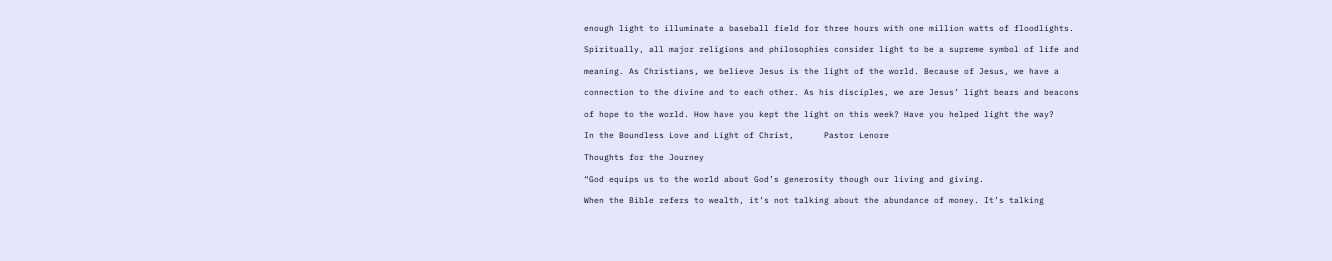enough light to illuminate a baseball field for three hours with one million watts of floodlights.

Spiritually, all major religions and philosophies consider light to be a supreme symbol of life and

meaning. As Christians, we believe Jesus is the light of the world. Because of Jesus, we have a

connection to the divine and to each other. As his disciples, we are Jesus’ light bears and beacons

of hope to the world. How have you kept the light on this week? Have you helped light the way?

In the Boundless Love and Light of Christ,      Pastor Lenore

Thoughts for the Journey

“God equips us to the world about God’s generosity though our living and giving.

When the Bible refers to wealth, it’s not talking about the abundance of money. It’s talking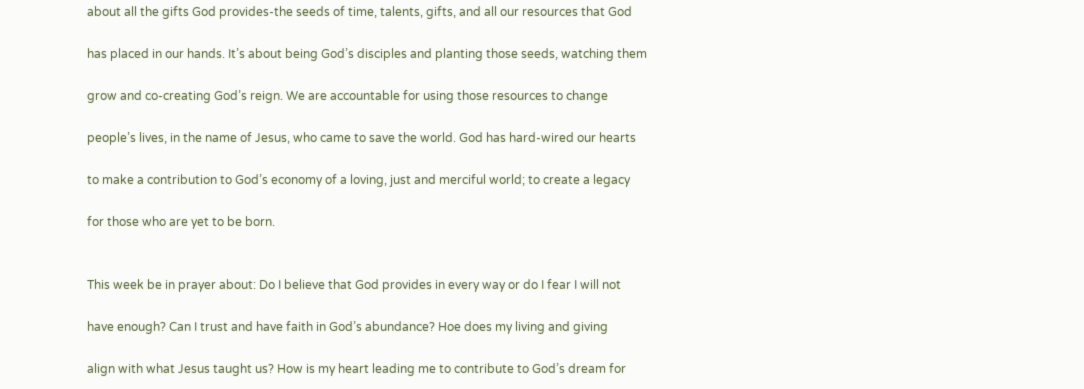about all the gifts God provides-the seeds of time, talents, gifts, and all our resources that God

has placed in our hands. It’s about being God’s disciples and planting those seeds, watching them

grow and co-creating God’s reign. We are accountable for using those resources to change

people’s lives, in the name of Jesus, who came to save the world. God has hard-wired our hearts

to make a contribution to God’s economy of a loving, just and merciful world; to create a legacy

for those who are yet to be born.


This week be in prayer about: Do I believe that God provides in every way or do I fear I will not

have enough? Can I trust and have faith in God’s abundance? Hoe does my living and giving

align with what Jesus taught us? How is my heart leading me to contribute to God’s dream for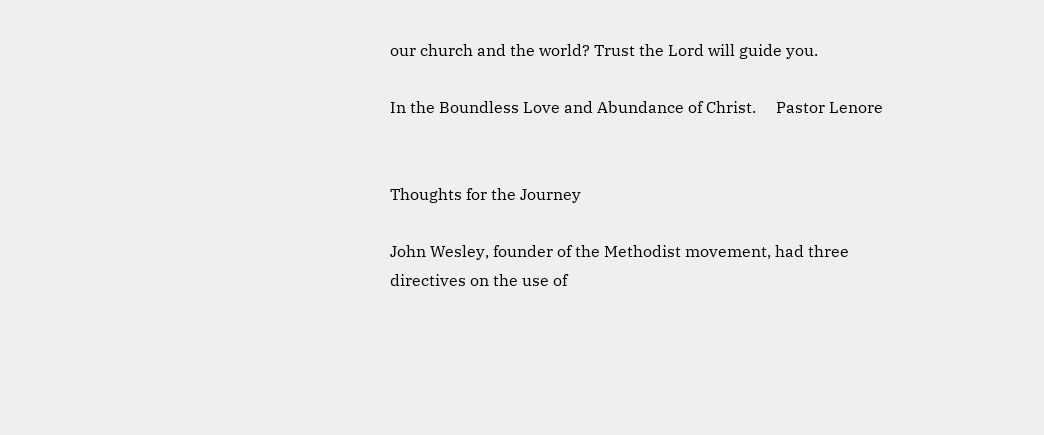our church and the world? Trust the Lord will guide you.

In the Boundless Love and Abundance of Christ.     Pastor Lenore


Thoughts for the Journey

John Wesley, founder of the Methodist movement, had three directives on the use of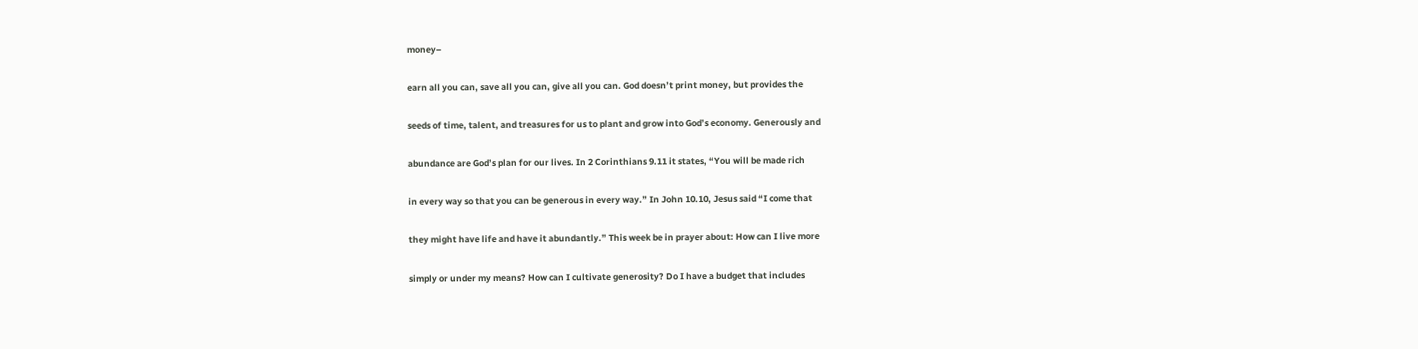money–

earn all you can, save all you can, give all you can. God doesn’t print money, but provides the

seeds of time, talent, and treasures for us to plant and grow into God’s economy. Generously and

abundance are God’s plan for our lives. In 2 Corinthians 9.11 it states, “You will be made rich

in every way so that you can be generous in every way.” In John 10.10, Jesus said “I come that

they might have life and have it abundantly.” This week be in prayer about: How can I live more

simply or under my means? How can I cultivate generosity? Do I have a budget that includes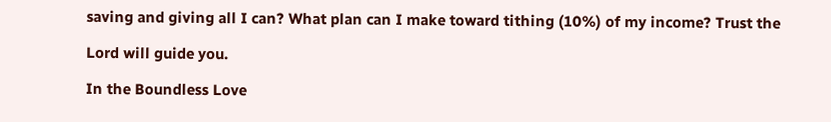saving and giving all I can? What plan can I make toward tithing (10%) of my income? Trust the

Lord will guide you.

In the Boundless Love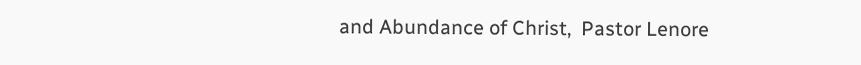and Abundance of Christ,  Pastor Lenore